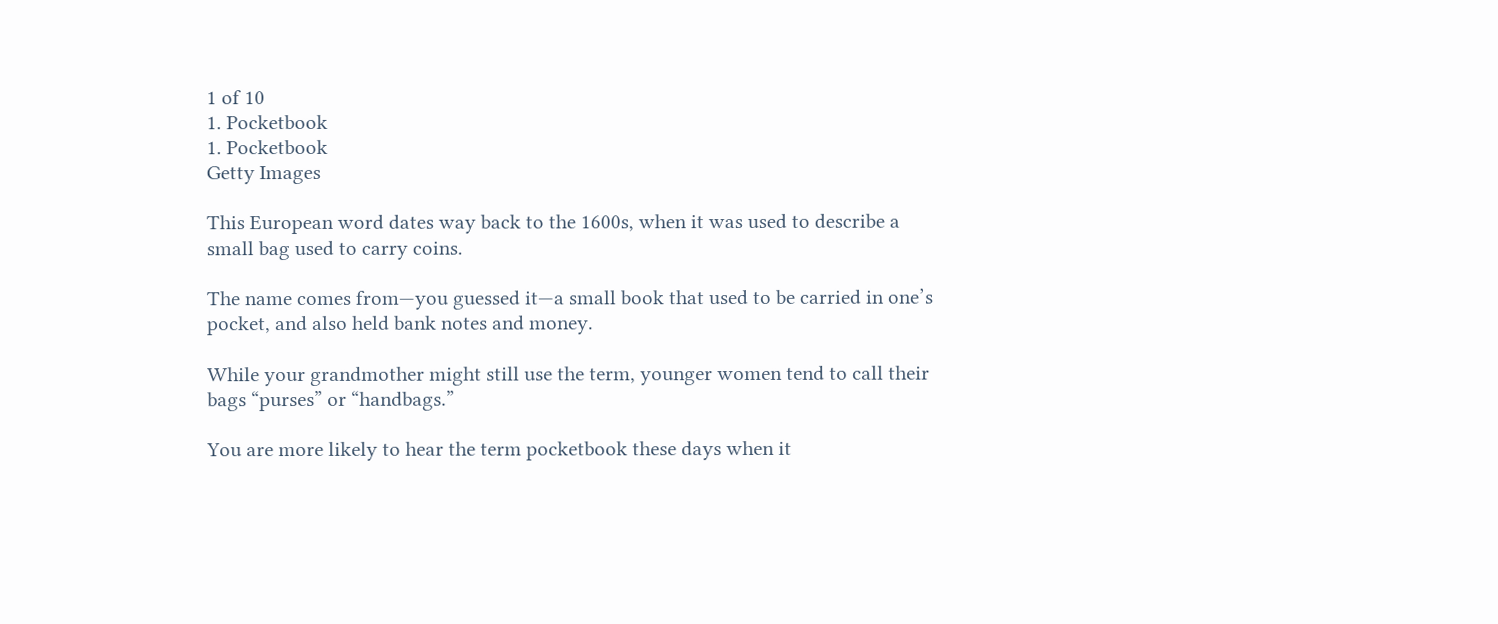1 of 10
1. Pocketbook
1. Pocketbook
Getty Images

This European word dates way back to the 1600s, when it was used to describe a small bag used to carry coins.

The name comes from—you guessed it—a small book that used to be carried in one’s pocket, and also held bank notes and money.

While your grandmother might still use the term, younger women tend to call their bags “purses” or “handbags.”

You are more likely to hear the term pocketbook these days when it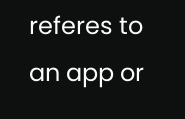referes to an app or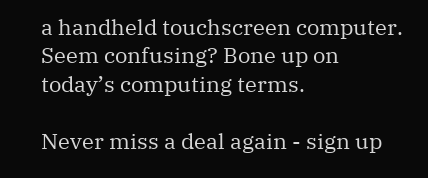a handheld touchscreen computer. Seem confusing? Bone up on today’s computing terms.

Never miss a deal again - sign up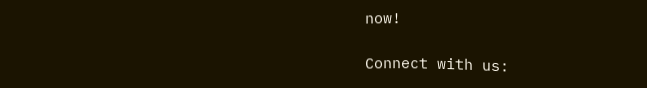now!

Connect with us: